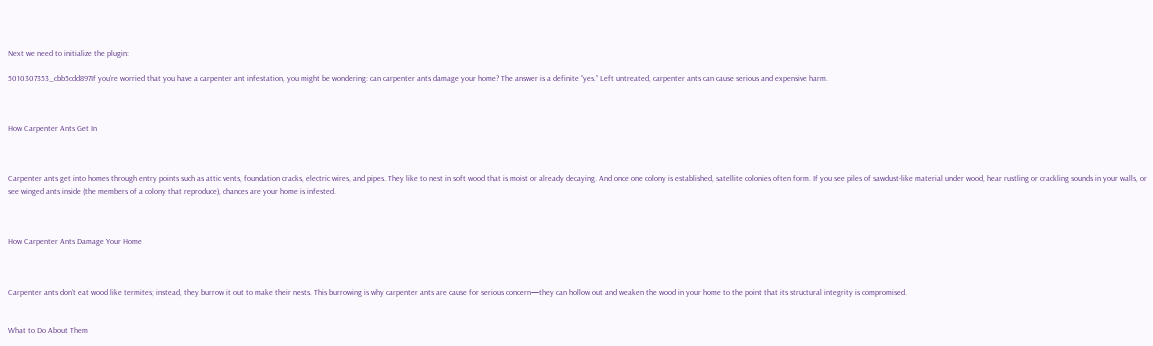Next we need to initialize the plugin:

5010307353_cbb5cdd897If you’re worried that you have a carpenter ant infestation, you might be wondering: can carpenter ants damage your home? The answer is a definite “yes.” Left untreated, carpenter ants can cause serious and expensive harm.



How Carpenter Ants Get In



Carpenter ants get into homes through entry points such as attic vents, foundation cracks, electric wires, and pipes. They like to nest in soft wood that is moist or already decaying. And once one colony is established, satellite colonies often form. If you see piles of sawdust-like material under wood, hear rustling or crackling sounds in your walls, or see winged ants inside (the members of a colony that reproduce), chances are your home is infested.



How Carpenter Ants Damage Your Home



Carpenter ants don’t eat wood like termites; instead, they burrow it out to make their nests. This burrowing is why carpenter ants are cause for serious concern—they can hollow out and weaken the wood in your home to the point that its structural integrity is compromised.


What to Do About Them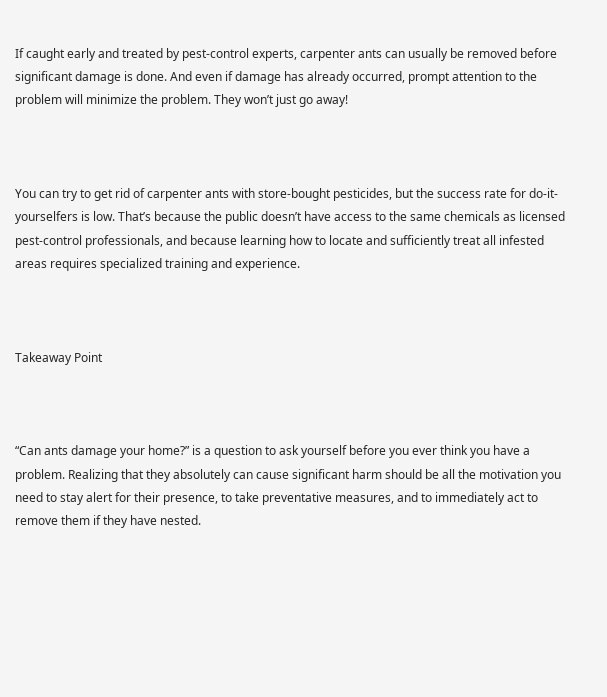If caught early and treated by pest-control experts, carpenter ants can usually be removed before significant damage is done. And even if damage has already occurred, prompt attention to the problem will minimize the problem. They won’t just go away!



You can try to get rid of carpenter ants with store-bought pesticides, but the success rate for do-it-yourselfers is low. That’s because the public doesn’t have access to the same chemicals as licensed pest-control professionals, and because learning how to locate and sufficiently treat all infested areas requires specialized training and experience.



Takeaway Point



“Can ants damage your home?” is a question to ask yourself before you ever think you have a problem. Realizing that they absolutely can cause significant harm should be all the motivation you need to stay alert for their presence, to take preventative measures, and to immediately act to remove them if they have nested.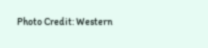Photo Credit: Western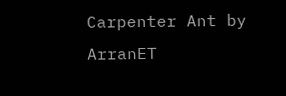Carpenter Ant by ArranET